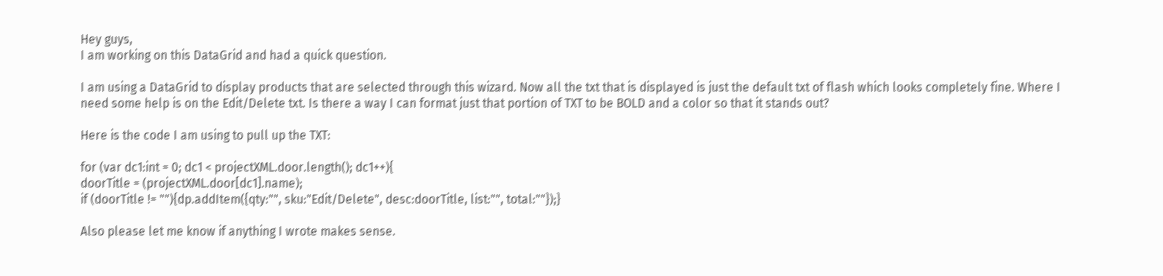Hey guys,
I am working on this DataGrid and had a quick question.

I am using a DataGrid to display products that are selected through this wizard. Now all the txt that is displayed is just the default txt of flash which looks completely fine. Where I need some help is on the Edit/Delete txt. Is there a way I can format just that portion of TXT to be BOLD and a color so that it stands out?

Here is the code I am using to pull up the TXT:

for (var dc1:int = 0; dc1 < projectXML.door.length(); dc1++){
doorTitle = (projectXML.door[dc1].name);
if (doorTitle != ""){dp.addItem({qty:"", sku:"Edit/Delete", desc:doorTitle, list:"", total:""});}

Also please let me know if anything I wrote makes sense.